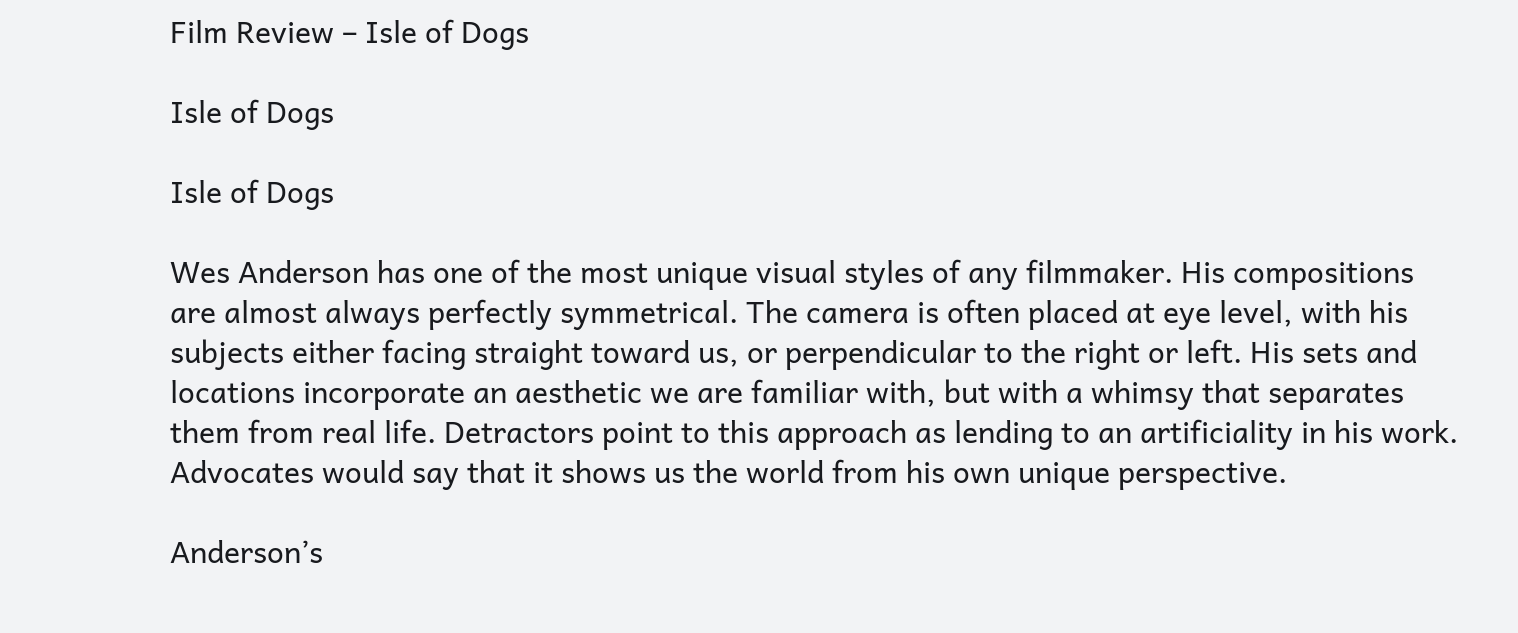Film Review – Isle of Dogs

Isle of Dogs

Isle of Dogs

Wes Anderson has one of the most unique visual styles of any filmmaker. His compositions are almost always perfectly symmetrical. The camera is often placed at eye level, with his subjects either facing straight toward us, or perpendicular to the right or left. His sets and locations incorporate an aesthetic we are familiar with, but with a whimsy that separates them from real life. Detractors point to this approach as lending to an artificiality in his work. Advocates would say that it shows us the world from his own unique perspective.

Anderson’s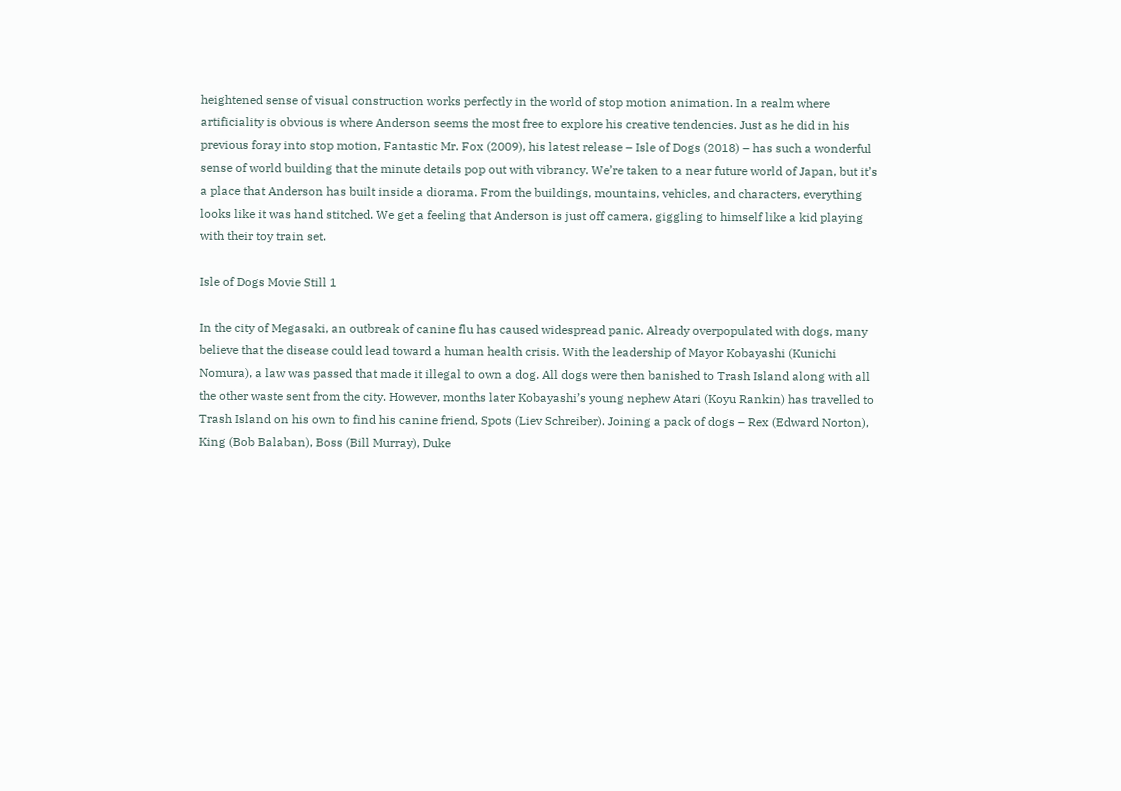heightened sense of visual construction works perfectly in the world of stop motion animation. In a realm where artificiality is obvious is where Anderson seems the most free to explore his creative tendencies. Just as he did in his previous foray into stop motion, Fantastic Mr. Fox (2009), his latest release – Isle of Dogs (2018) – has such a wonderful sense of world building that the minute details pop out with vibrancy. We’re taken to a near future world of Japan, but it’s a place that Anderson has built inside a diorama. From the buildings, mountains, vehicles, and characters, everything looks like it was hand stitched. We get a feeling that Anderson is just off camera, giggling to himself like a kid playing with their toy train set.

Isle of Dogs Movie Still 1

In the city of Megasaki, an outbreak of canine flu has caused widespread panic. Already overpopulated with dogs, many believe that the disease could lead toward a human health crisis. With the leadership of Mayor Kobayashi (Kunichi Nomura), a law was passed that made it illegal to own a dog. All dogs were then banished to Trash Island along with all the other waste sent from the city. However, months later Kobayashi’s young nephew Atari (Koyu Rankin) has travelled to Trash Island on his own to find his canine friend, Spots (Liev Schreiber). Joining a pack of dogs – Rex (Edward Norton), King (Bob Balaban), Boss (Bill Murray), Duke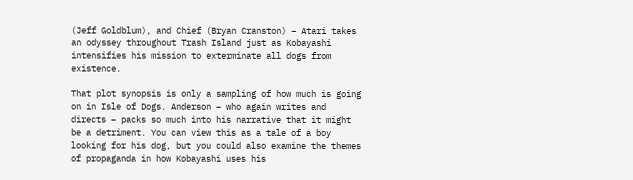(Jeff Goldblum), and Chief (Bryan Cranston) – Atari takes an odyssey throughout Trash Island just as Kobayashi intensifies his mission to exterminate all dogs from existence.

That plot synopsis is only a sampling of how much is going on in Isle of Dogs. Anderson – who again writes and directs – packs so much into his narrative that it might be a detriment. You can view this as a tale of a boy looking for his dog, but you could also examine the themes of propaganda in how Kobayashi uses his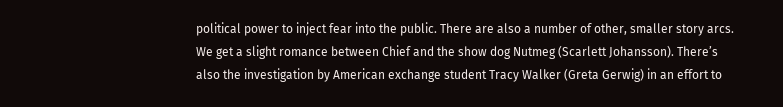political power to inject fear into the public. There are also a number of other, smaller story arcs. We get a slight romance between Chief and the show dog Nutmeg (Scarlett Johansson). There’s also the investigation by American exchange student Tracy Walker (Greta Gerwig) in an effort to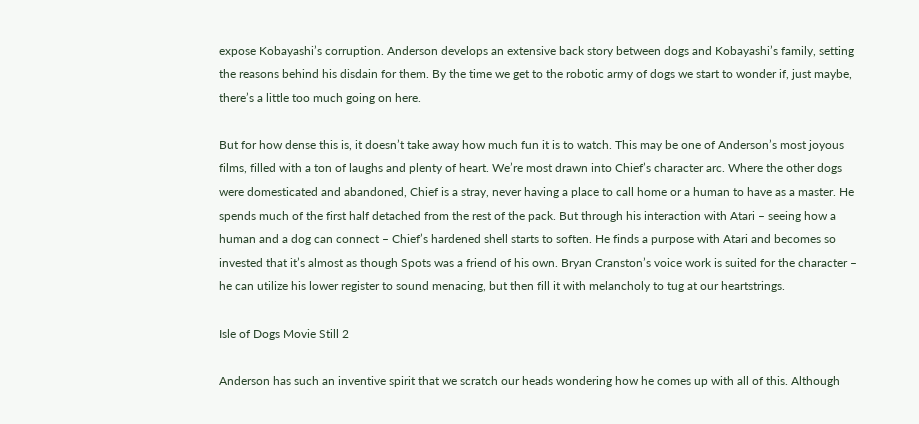expose Kobayashi’s corruption. Anderson develops an extensive back story between dogs and Kobayashi’s family, setting the reasons behind his disdain for them. By the time we get to the robotic army of dogs we start to wonder if, just maybe, there’s a little too much going on here.

But for how dense this is, it doesn’t take away how much fun it is to watch. This may be one of Anderson’s most joyous films, filled with a ton of laughs and plenty of heart. We’re most drawn into Chief’s character arc. Where the other dogs were domesticated and abandoned, Chief is a stray, never having a place to call home or a human to have as a master. He spends much of the first half detached from the rest of the pack. But through his interaction with Atari – seeing how a human and a dog can connect – Chief’s hardened shell starts to soften. He finds a purpose with Atari and becomes so invested that it’s almost as though Spots was a friend of his own. Bryan Cranston’s voice work is suited for the character – he can utilize his lower register to sound menacing, but then fill it with melancholy to tug at our heartstrings.

Isle of Dogs Movie Still 2

Anderson has such an inventive spirit that we scratch our heads wondering how he comes up with all of this. Although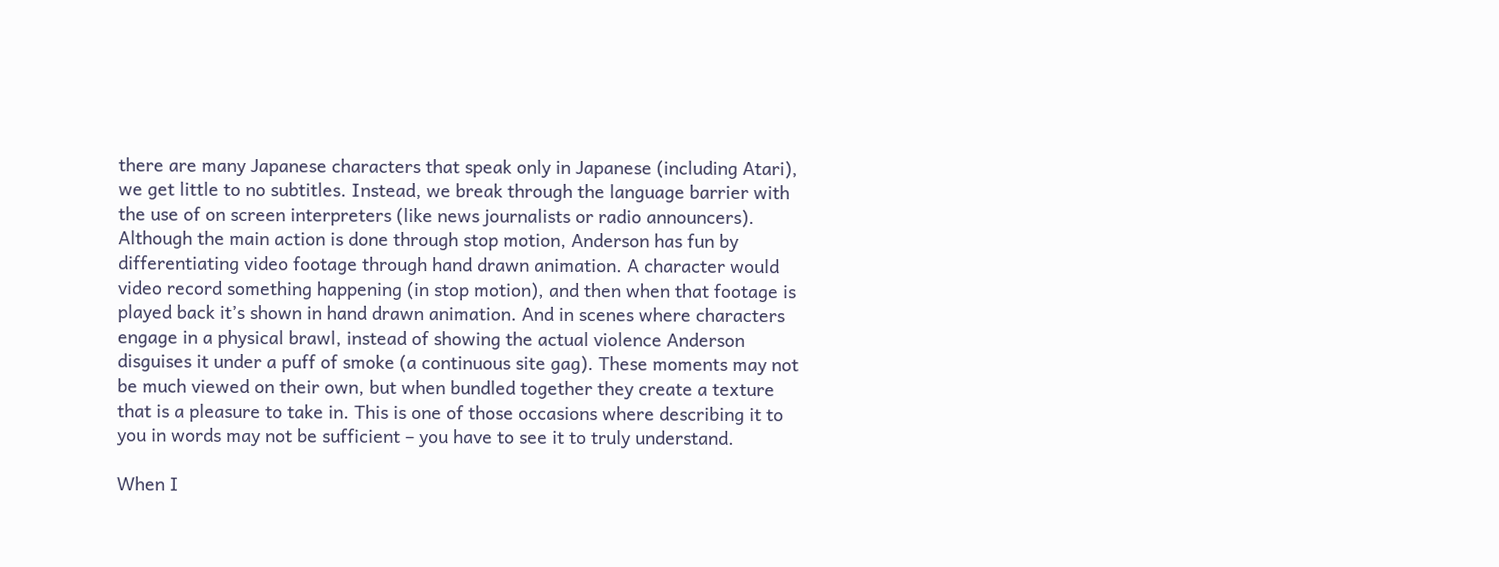there are many Japanese characters that speak only in Japanese (including Atari), we get little to no subtitles. Instead, we break through the language barrier with the use of on screen interpreters (like news journalists or radio announcers). Although the main action is done through stop motion, Anderson has fun by differentiating video footage through hand drawn animation. A character would video record something happening (in stop motion), and then when that footage is played back it’s shown in hand drawn animation. And in scenes where characters engage in a physical brawl, instead of showing the actual violence Anderson disguises it under a puff of smoke (a continuous site gag). These moments may not be much viewed on their own, but when bundled together they create a texture that is a pleasure to take in. This is one of those occasions where describing it to you in words may not be sufficient – you have to see it to truly understand.

When I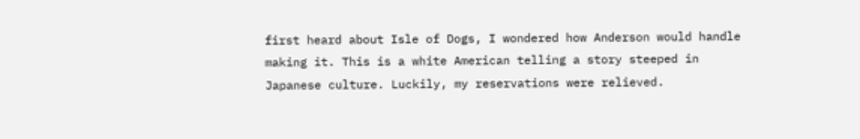first heard about Isle of Dogs, I wondered how Anderson would handle making it. This is a white American telling a story steeped in Japanese culture. Luckily, my reservations were relieved.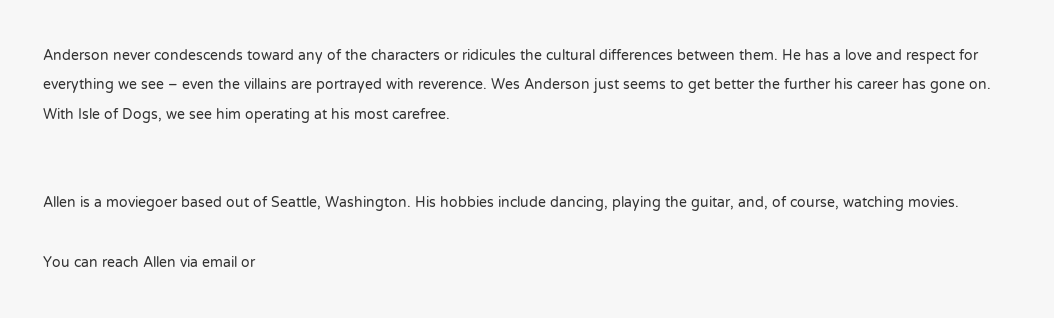Anderson never condescends toward any of the characters or ridicules the cultural differences between them. He has a love and respect for everything we see – even the villains are portrayed with reverence. Wes Anderson just seems to get better the further his career has gone on. With Isle of Dogs, we see him operating at his most carefree.


Allen is a moviegoer based out of Seattle, Washington. His hobbies include dancing, playing the guitar, and, of course, watching movies.

You can reach Allen via email or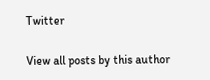Twitter

View all posts by this author